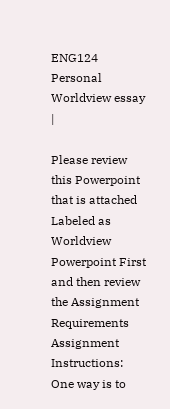ENG124 Personal Worldview essay |

Please review this Powerpoint that is attached Labeled as Worldview Powerpoint First and then review the Assignment Requirements
Assignment Instructions:
One way is to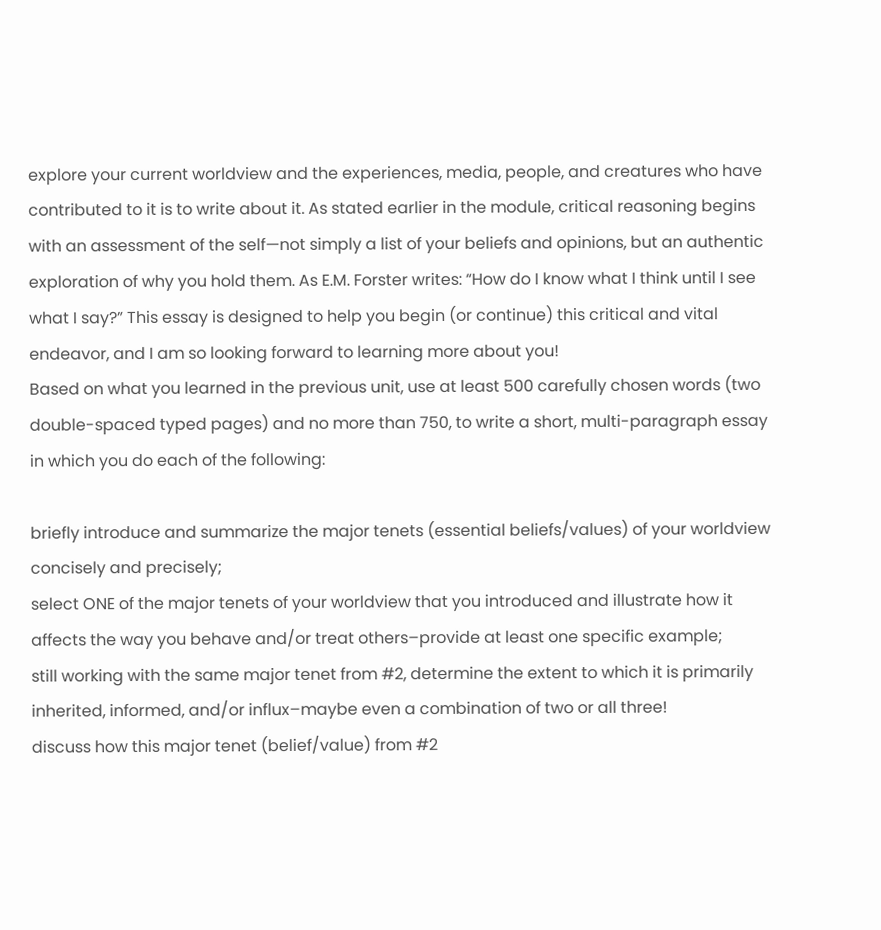explore your current worldview and the experiences, media, people, and creatures who have contributed to it is to write about it. As stated earlier in the module, critical reasoning begins with an assessment of the self—not simply a list of your beliefs and opinions, but an authentic exploration of why you hold them. As E.M. Forster writes: “How do I know what I think until I see what I say?” This essay is designed to help you begin (or continue) this critical and vital endeavor, and I am so looking forward to learning more about you!
Based on what you learned in the previous unit, use at least 500 carefully chosen words (two double-spaced typed pages) and no more than 750, to write a short, multi-paragraph essay in which you do each of the following:

briefly introduce and summarize the major tenets (essential beliefs/values) of your worldview concisely and precisely;
select ONE of the major tenets of your worldview that you introduced and illustrate how it affects the way you behave and/or treat others–provide at least one specific example;
still working with the same major tenet from #2, determine the extent to which it is primarily inherited, informed, and/or influx–maybe even a combination of two or all three!
discuss how this major tenet (belief/value) from #2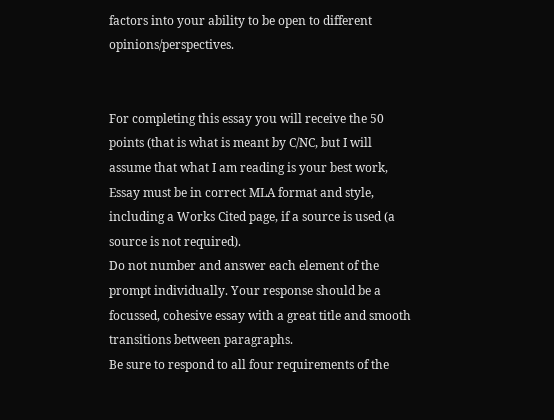factors into your ability to be open to different opinions/perspectives.


For completing this essay you will receive the 50 points (that is what is meant by C/NC, but I will assume that what I am reading is your best work,
Essay must be in correct MLA format and style, including a Works Cited page, if a source is used (a source is not required).
Do not number and answer each element of the prompt individually. Your response should be a focussed, cohesive essay with a great title and smooth transitions between paragraphs.
Be sure to respond to all four requirements of the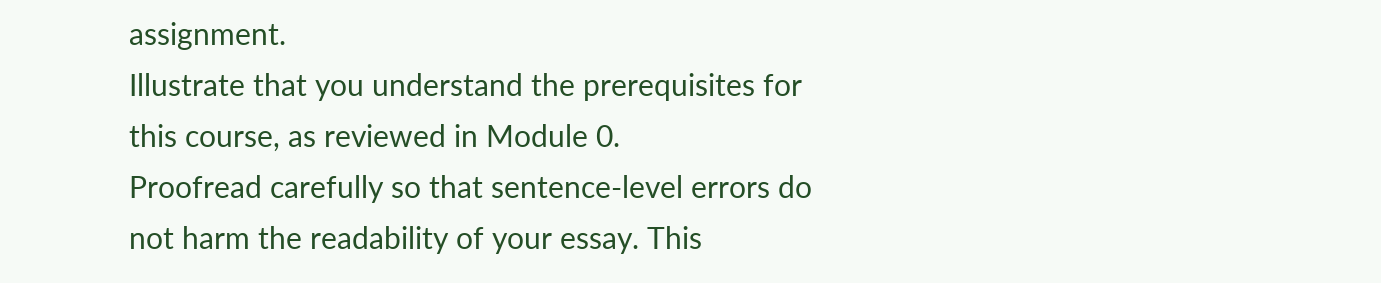assignment.
Illustrate that you understand the prerequisites for this course, as reviewed in Module 0.
Proofread carefully so that sentence-level errors do not harm the readability of your essay. This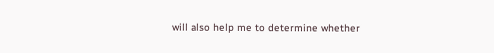will also help me to determine whether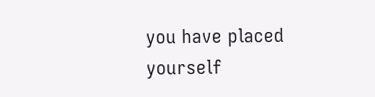you have placed yourself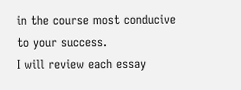in the course most conducive to your success.
I will review each essay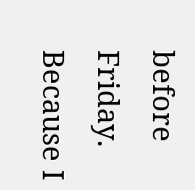before Friday. Because I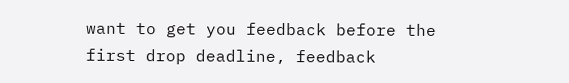want to get you feedback before the first drop deadline, feedback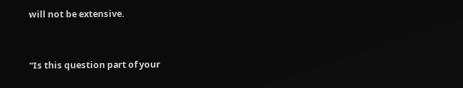will not be extensive.


"Is this question part of your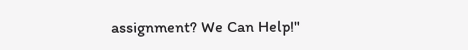assignment? We Can Help!"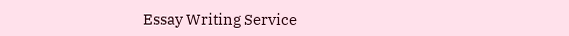Essay Writing Service